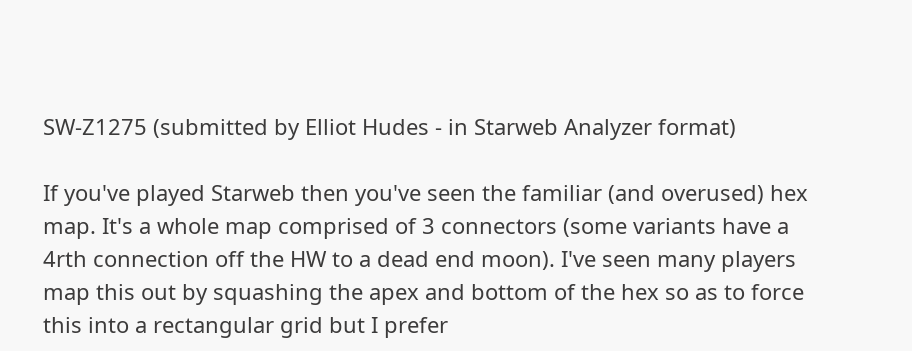SW-Z1275 (submitted by Elliot Hudes - in Starweb Analyzer format)

If you've played Starweb then you've seen the familiar (and overused) hex map. It's a whole map comprised of 3 connectors (some variants have a 4rth connection off the HW to a dead end moon). I've seen many players map this out by squashing the apex and bottom of the hex so as to force this into a rectangular grid but I prefer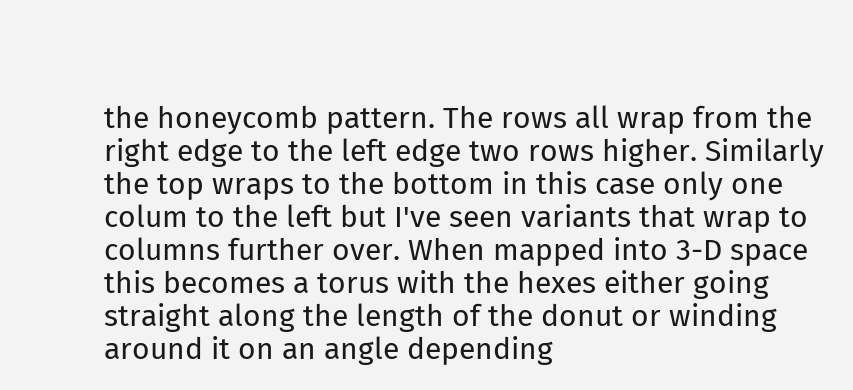the honeycomb pattern. The rows all wrap from the right edge to the left edge two rows higher. Similarly the top wraps to the bottom in this case only one colum to the left but I've seen variants that wrap to columns further over. When mapped into 3-D space this becomes a torus with the hexes either going straight along the length of the donut or winding around it on an angle depending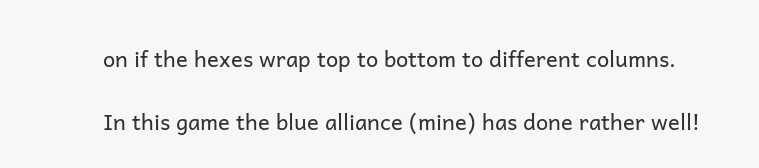on if the hexes wrap top to bottom to different columns.

In this game the blue alliance (mine) has done rather well!